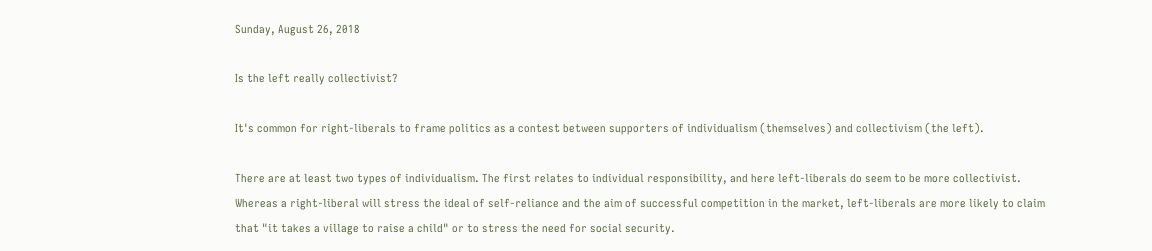Sunday, August 26, 2018

Is the left really collectivist?

It's common for right-liberals to frame politics as a contest between supporters of individualism (themselves) and collectivism (the left).

There are at least two types of individualism. The first relates to individual responsibility, and here left-liberals do seem to be more collectivist. Whereas a right-liberal will stress the ideal of self-reliance and the aim of successful competition in the market, left-liberals are more likely to claim that "it takes a village to raise a child" or to stress the need for social security.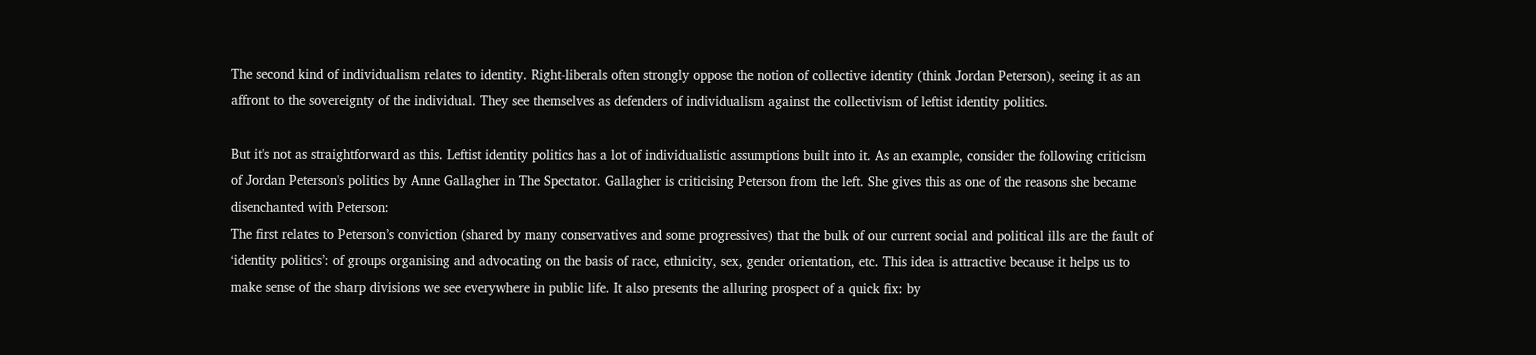The second kind of individualism relates to identity. Right-liberals often strongly oppose the notion of collective identity (think Jordan Peterson), seeing it as an affront to the sovereignty of the individual. They see themselves as defenders of individualism against the collectivism of leftist identity politics.

But it's not as straightforward as this. Leftist identity politics has a lot of individualistic assumptions built into it. As an example, consider the following criticism of Jordan Peterson's politics by Anne Gallagher in The Spectator. Gallagher is criticising Peterson from the left. She gives this as one of the reasons she became disenchanted with Peterson:
The first relates to Peterson’s conviction (shared by many conservatives and some progressives) that the bulk of our current social and political ills are the fault of ‘identity politics’: of groups organising and advocating on the basis of race, ethnicity, sex, gender orientation, etc. This idea is attractive because it helps us to make sense of the sharp divisions we see everywhere in public life. It also presents the alluring prospect of a quick fix: by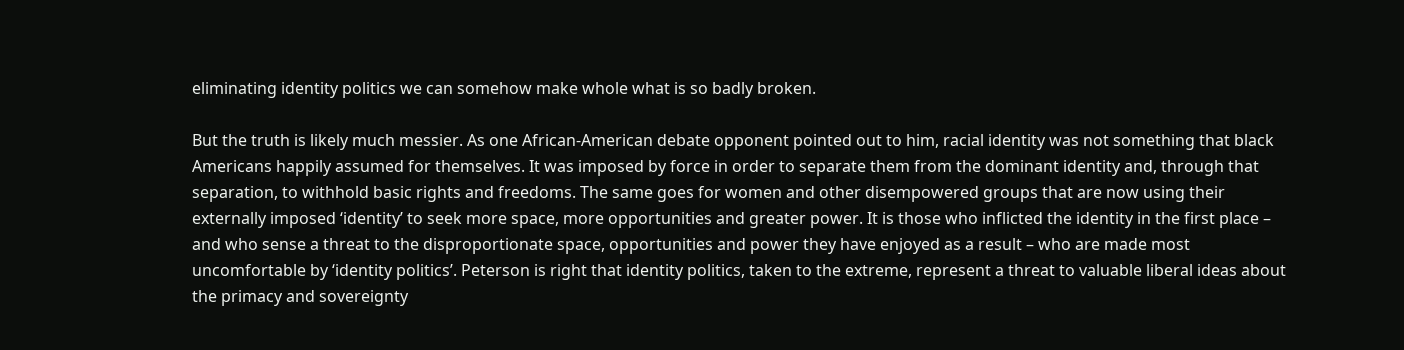eliminating identity politics we can somehow make whole what is so badly broken.

But the truth is likely much messier. As one African-American debate opponent pointed out to him, racial identity was not something that black Americans happily assumed for themselves. It was imposed by force in order to separate them from the dominant identity and, through that separation, to withhold basic rights and freedoms. The same goes for women and other disempowered groups that are now using their externally imposed ‘identity’ to seek more space, more opportunities and greater power. It is those who inflicted the identity in the first place – and who sense a threat to the disproportionate space, opportunities and power they have enjoyed as a result – who are made most uncomfortable by ‘identity politics’. Peterson is right that identity politics, taken to the extreme, represent a threat to valuable liberal ideas about the primacy and sovereignty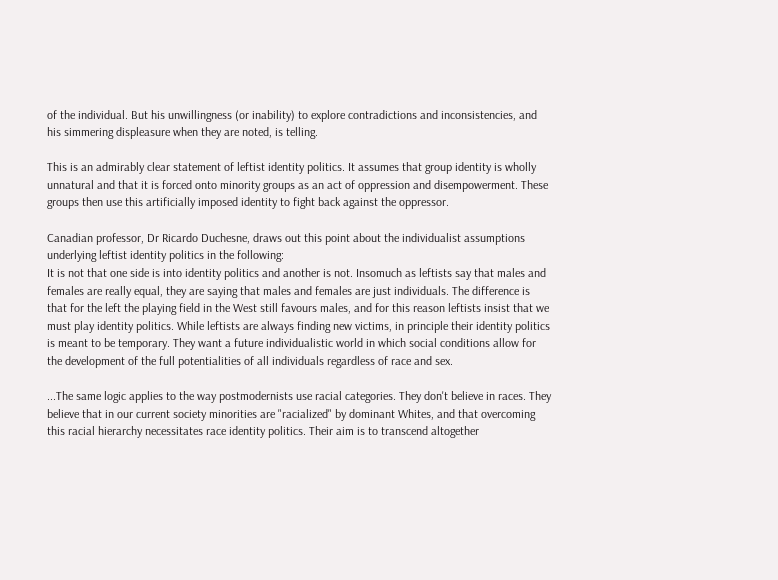of the individual. But his unwillingness (or inability) to explore contradictions and inconsistencies, and his simmering displeasure when they are noted, is telling.

This is an admirably clear statement of leftist identity politics. It assumes that group identity is wholly unnatural and that it is forced onto minority groups as an act of oppression and disempowerment. These groups then use this artificially imposed identity to fight back against the oppressor.

Canadian professor, Dr Ricardo Duchesne, draws out this point about the individualist assumptions underlying leftist identity politics in the following:
It is not that one side is into identity politics and another is not. Insomuch as leftists say that males and females are really equal, they are saying that males and females are just individuals. The difference is that for the left the playing field in the West still favours males, and for this reason leftists insist that we must play identity politics. While leftists are always finding new victims, in principle their identity politics is meant to be temporary. They want a future individualistic world in which social conditions allow for the development of the full potentialities of all individuals regardless of race and sex.

...The same logic applies to the way postmodernists use racial categories. They don't believe in races. They believe that in our current society minorities are "racialized" by dominant Whites, and that overcoming this racial hierarchy necessitates race identity politics. Their aim is to transcend altogether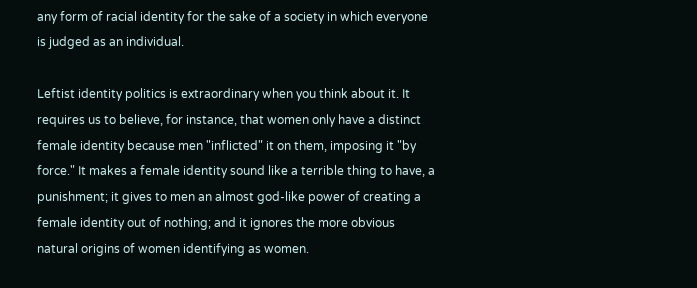any form of racial identity for the sake of a society in which everyone is judged as an individual.

Leftist identity politics is extraordinary when you think about it. It requires us to believe, for instance, that women only have a distinct female identity because men "inflicted" it on them, imposing it "by force." It makes a female identity sound like a terrible thing to have, a punishment; it gives to men an almost god-like power of creating a female identity out of nothing; and it ignores the more obvious natural origins of women identifying as women.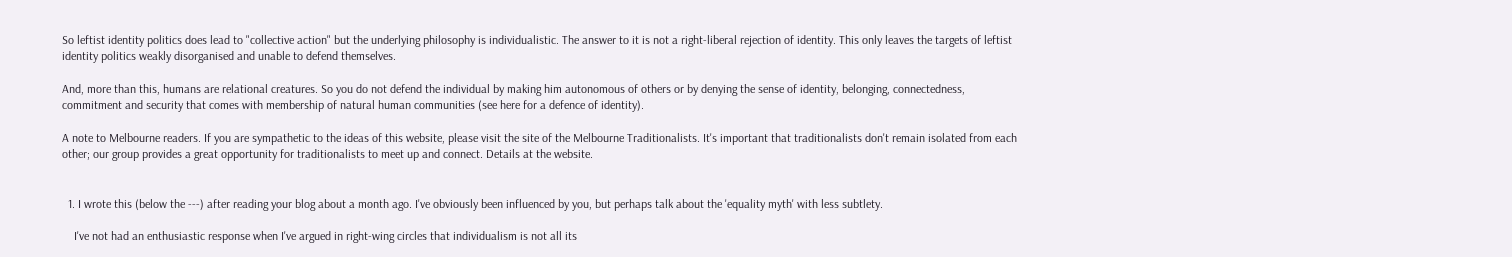So leftist identity politics does lead to "collective action" but the underlying philosophy is individualistic. The answer to it is not a right-liberal rejection of identity. This only leaves the targets of leftist identity politics weakly disorganised and unable to defend themselves.

And, more than this, humans are relational creatures. So you do not defend the individual by making him autonomous of others or by denying the sense of identity, belonging, connectedness, commitment and security that comes with membership of natural human communities (see here for a defence of identity).

A note to Melbourne readers. If you are sympathetic to the ideas of this website, please visit the site of the Melbourne Traditionalists. It's important that traditionalists don't remain isolated from each other; our group provides a great opportunity for traditionalists to meet up and connect. Details at the website.


  1. I wrote this (below the ---) after reading your blog about a month ago. I've obviously been influenced by you, but perhaps talk about the 'equality myth' with less subtlety.

    I've not had an enthusiastic response when I've argued in right-wing circles that individualism is not all its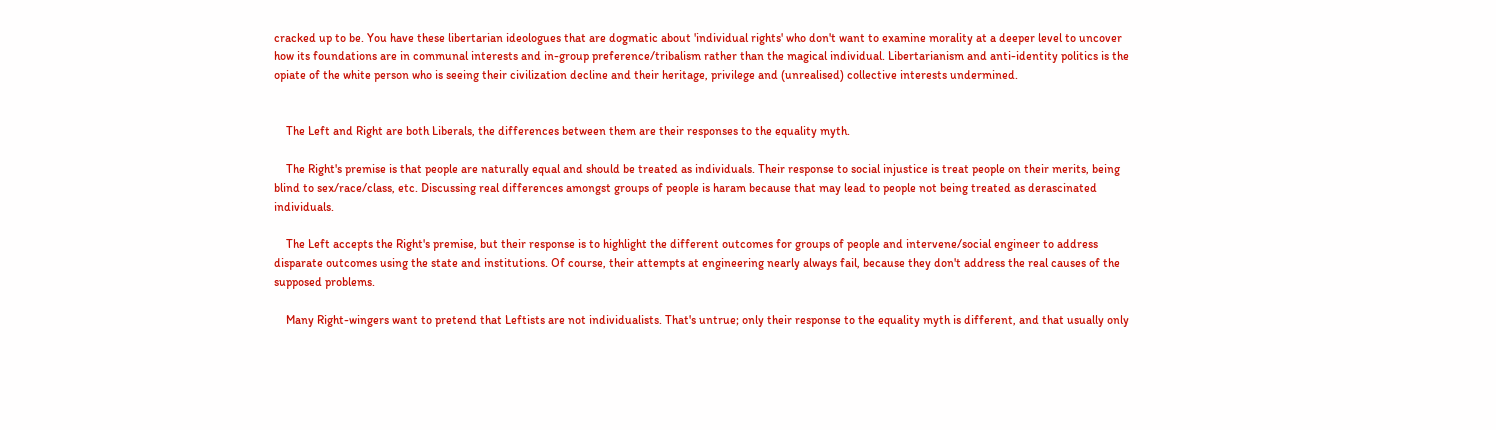cracked up to be. You have these libertarian ideologues that are dogmatic about 'individual rights' who don't want to examine morality at a deeper level to uncover how its foundations are in communal interests and in-group preference/tribalism rather than the magical individual. Libertarianism and anti-identity politics is the opiate of the white person who is seeing their civilization decline and their heritage, privilege and (unrealised) collective interests undermined.


    The Left and Right are both Liberals, the differences between them are their responses to the equality myth.

    The Right's premise is that people are naturally equal and should be treated as individuals. Their response to social injustice is treat people on their merits, being blind to sex/race/class, etc. Discussing real differences amongst groups of people is haram because that may lead to people not being treated as derascinated individuals.

    The Left accepts the Right's premise, but their response is to highlight the different outcomes for groups of people and intervene/social engineer to address disparate outcomes using the state and institutions. Of course, their attempts at engineering nearly always fail, because they don't address the real causes of the supposed problems.

    Many Right-wingers want to pretend that Leftists are not individualists. That's untrue; only their response to the equality myth is different, and that usually only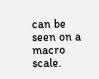can be seen on a macro scale.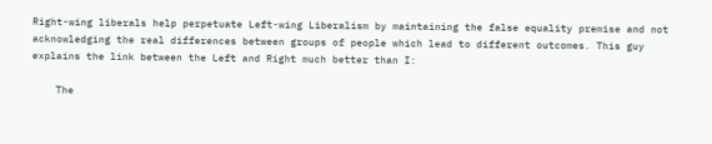Right-wing liberals help perpetuate Left-wing Liberalism by maintaining the false equality premise and not acknowledging the real differences between groups of people which lead to different outcomes. This guy explains the link between the Left and Right much better than I:

    The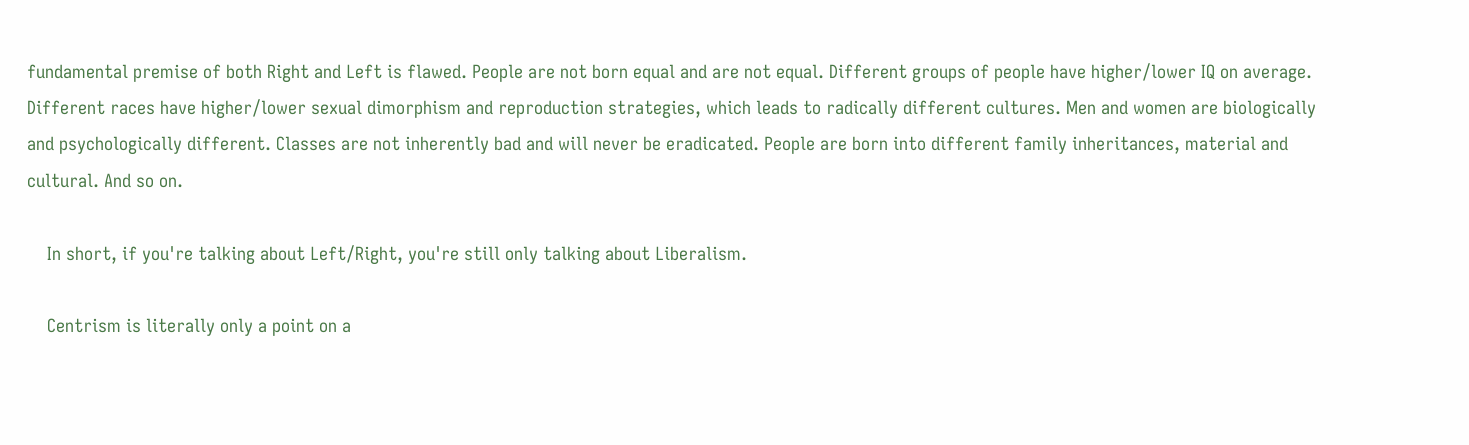fundamental premise of both Right and Left is flawed. People are not born equal and are not equal. Different groups of people have higher/lower IQ on average. Different races have higher/lower sexual dimorphism and reproduction strategies, which leads to radically different cultures. Men and women are biologically and psychologically different. Classes are not inherently bad and will never be eradicated. People are born into different family inheritances, material and cultural. And so on.

    In short, if you're talking about Left/Right, you're still only talking about Liberalism.

    Centrism is literally only a point on a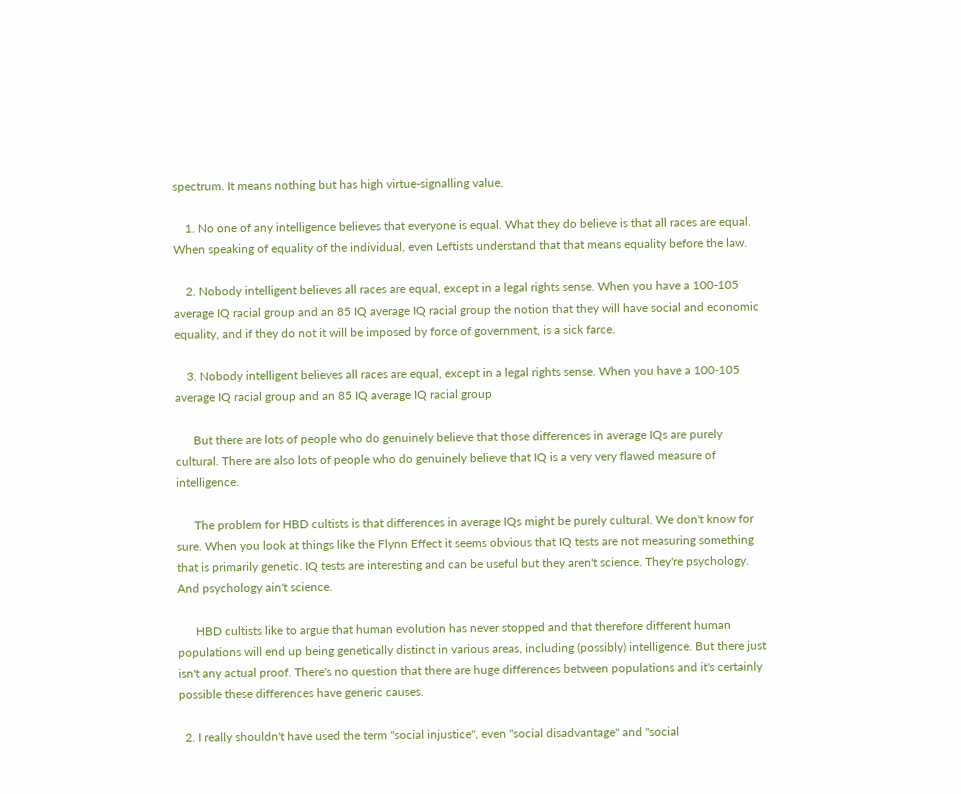spectrum. It means nothing but has high virtue-signalling value.

    1. No one of any intelligence believes that everyone is equal. What they do believe is that all races are equal. When speaking of equality of the individual, even Leftists understand that that means equality before the law.

    2. Nobody intelligent believes all races are equal, except in a legal rights sense. When you have a 100-105 average IQ racial group and an 85 IQ average IQ racial group the notion that they will have social and economic equality, and if they do not it will be imposed by force of government, is a sick farce.

    3. Nobody intelligent believes all races are equal, except in a legal rights sense. When you have a 100-105 average IQ racial group and an 85 IQ average IQ racial group

      But there are lots of people who do genuinely believe that those differences in average IQs are purely cultural. There are also lots of people who do genuinely believe that IQ is a very very flawed measure of intelligence.

      The problem for HBD cultists is that differences in average IQs might be purely cultural. We don't know for sure. When you look at things like the Flynn Effect it seems obvious that IQ tests are not measuring something that is primarily genetic. IQ tests are interesting and can be useful but they aren't science. They're psychology. And psychology ain't science.

      HBD cultists like to argue that human evolution has never stopped and that therefore different human populations will end up being genetically distinct in various areas, including (possibly) intelligence. But there just isn't any actual proof. There's no question that there are huge differences between populations and it's certainly possible these differences have generic causes.

  2. I really shouldn't have used the term "social injustice", even "social disadvantage" and "social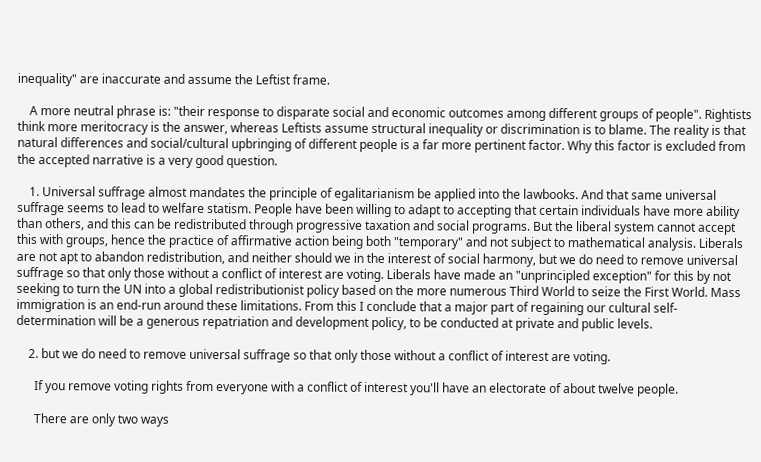inequality" are inaccurate and assume the Leftist frame.

    A more neutral phrase is: "their response to disparate social and economic outcomes among different groups of people". Rightists think more meritocracy is the answer, whereas Leftists assume structural inequality or discrimination is to blame. The reality is that natural differences and social/cultural upbringing of different people is a far more pertinent factor. Why this factor is excluded from the accepted narrative is a very good question.

    1. Universal suffrage almost mandates the principle of egalitarianism be applied into the lawbooks. And that same universal suffrage seems to lead to welfare statism. People have been willing to adapt to accepting that certain individuals have more ability than others, and this can be redistributed through progressive taxation and social programs. But the liberal system cannot accept this with groups, hence the practice of affirmative action being both "temporary" and not subject to mathematical analysis. Liberals are not apt to abandon redistribution, and neither should we in the interest of social harmony, but we do need to remove universal suffrage so that only those without a conflict of interest are voting. Liberals have made an "unprincipled exception" for this by not seeking to turn the UN into a global redistributionist policy based on the more numerous Third World to seize the First World. Mass immigration is an end-run around these limitations. From this I conclude that a major part of regaining our cultural self-determination will be a generous repatriation and development policy, to be conducted at private and public levels.

    2. but we do need to remove universal suffrage so that only those without a conflict of interest are voting.

      If you remove voting rights from everyone with a conflict of interest you'll have an electorate of about twelve people.

      There are only two ways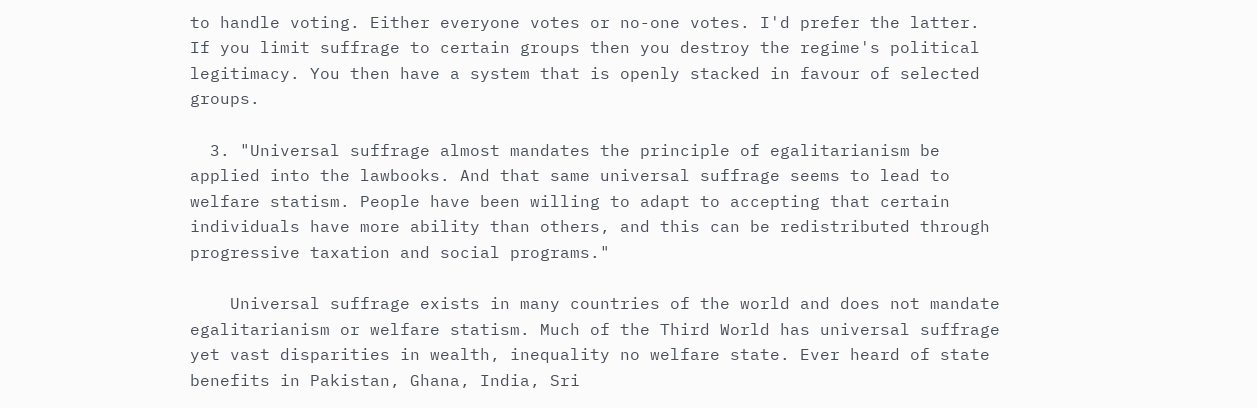to handle voting. Either everyone votes or no-one votes. I'd prefer the latter. If you limit suffrage to certain groups then you destroy the regime's political legitimacy. You then have a system that is openly stacked in favour of selected groups.

  3. "Universal suffrage almost mandates the principle of egalitarianism be applied into the lawbooks. And that same universal suffrage seems to lead to welfare statism. People have been willing to adapt to accepting that certain individuals have more ability than others, and this can be redistributed through progressive taxation and social programs."

    Universal suffrage exists in many countries of the world and does not mandate egalitarianism or welfare statism. Much of the Third World has universal suffrage yet vast disparities in wealth, inequality no welfare state. Ever heard of state benefits in Pakistan, Ghana, India, Sri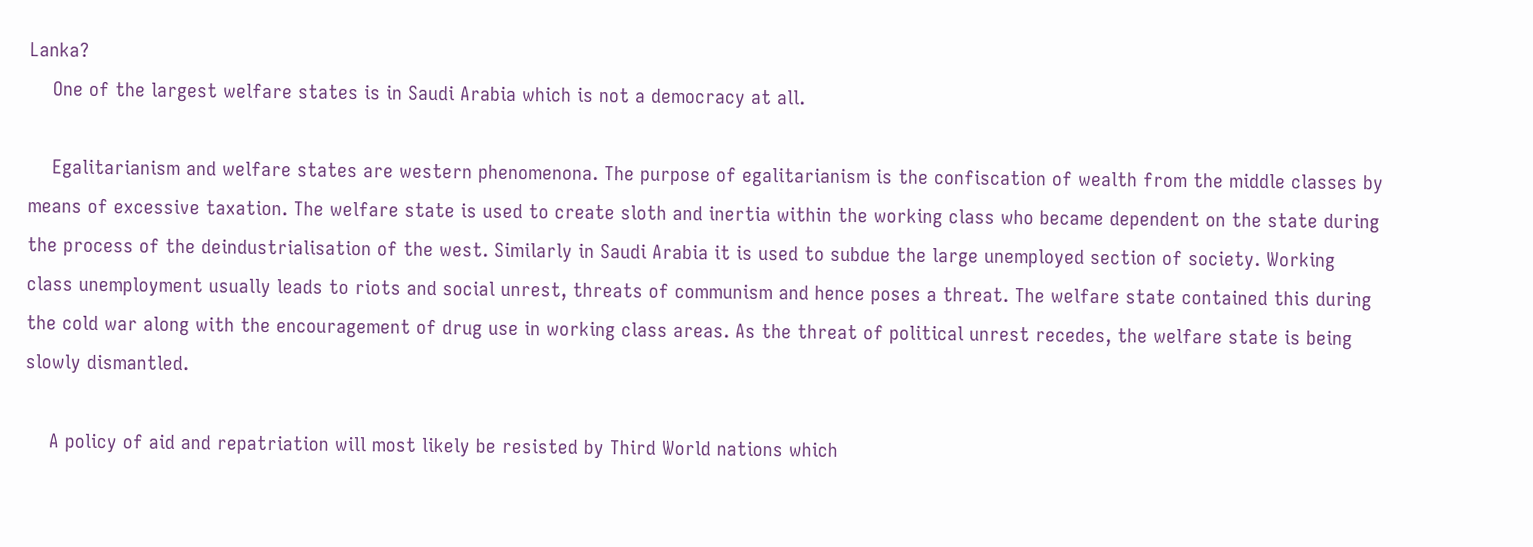Lanka?
    One of the largest welfare states is in Saudi Arabia which is not a democracy at all.

    Egalitarianism and welfare states are western phenomenona. The purpose of egalitarianism is the confiscation of wealth from the middle classes by means of excessive taxation. The welfare state is used to create sloth and inertia within the working class who became dependent on the state during the process of the deindustrialisation of the west. Similarly in Saudi Arabia it is used to subdue the large unemployed section of society. Working class unemployment usually leads to riots and social unrest, threats of communism and hence poses a threat. The welfare state contained this during the cold war along with the encouragement of drug use in working class areas. As the threat of political unrest recedes, the welfare state is being slowly dismantled.

    A policy of aid and repatriation will most likely be resisted by Third World nations which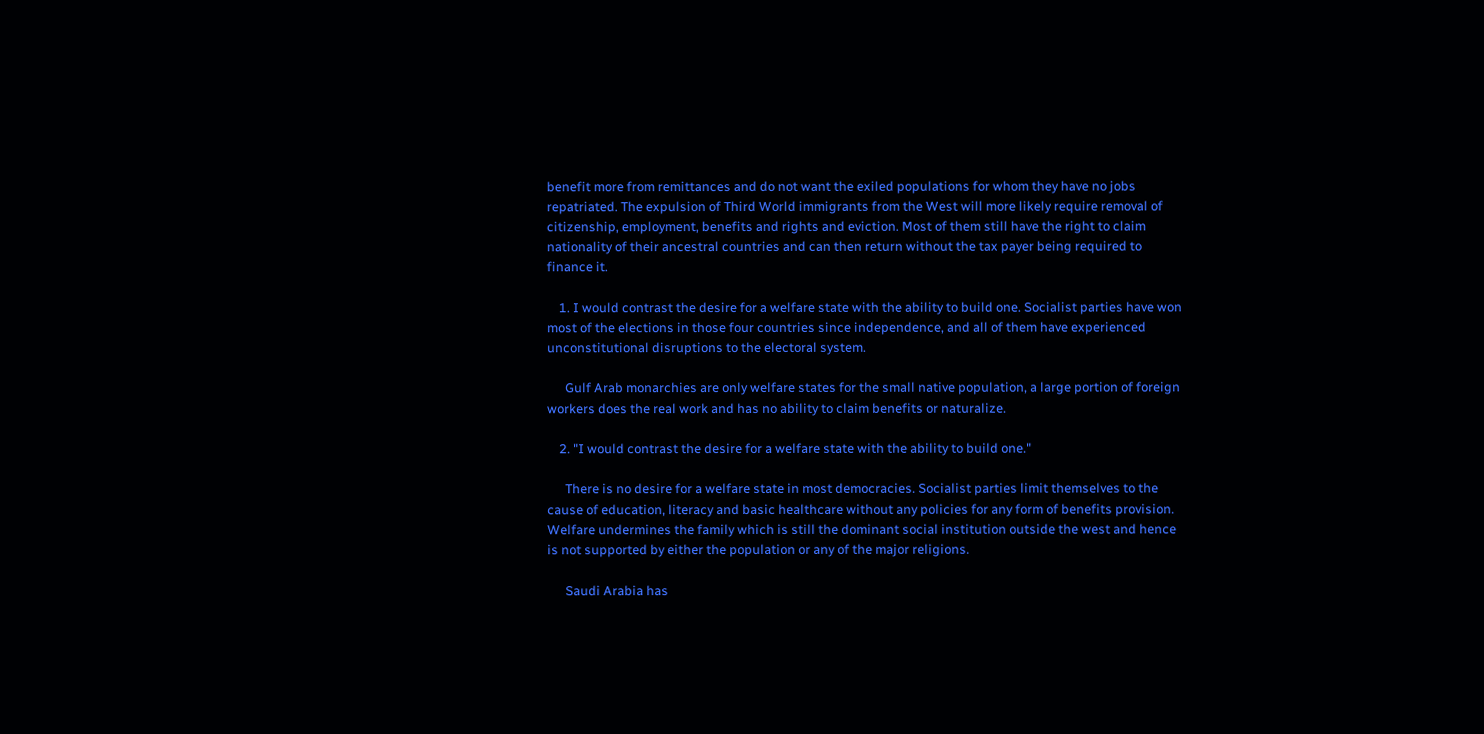benefit more from remittances and do not want the exiled populations for whom they have no jobs repatriated. The expulsion of Third World immigrants from the West will more likely require removal of citizenship, employment, benefits and rights and eviction. Most of them still have the right to claim nationality of their ancestral countries and can then return without the tax payer being required to finance it.

    1. I would contrast the desire for a welfare state with the ability to build one. Socialist parties have won most of the elections in those four countries since independence, and all of them have experienced unconstitutional disruptions to the electoral system.

      Gulf Arab monarchies are only welfare states for the small native population, a large portion of foreign workers does the real work and has no ability to claim benefits or naturalize.

    2. "I would contrast the desire for a welfare state with the ability to build one."

      There is no desire for a welfare state in most democracies. Socialist parties limit themselves to the cause of education, literacy and basic healthcare without any policies for any form of benefits provision. Welfare undermines the family which is still the dominant social institution outside the west and hence is not supported by either the population or any of the major religions.

      Saudi Arabia has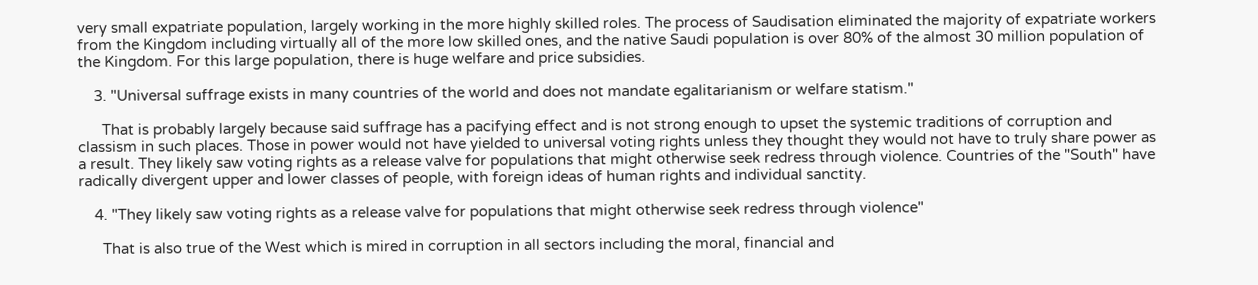very small expatriate population, largely working in the more highly skilled roles. The process of Saudisation eliminated the majority of expatriate workers from the Kingdom including virtually all of the more low skilled ones, and the native Saudi population is over 80% of the almost 30 million population of the Kingdom. For this large population, there is huge welfare and price subsidies.

    3. "Universal suffrage exists in many countries of the world and does not mandate egalitarianism or welfare statism."

      That is probably largely because said suffrage has a pacifying effect and is not strong enough to upset the systemic traditions of corruption and classism in such places. Those in power would not have yielded to universal voting rights unless they thought they would not have to truly share power as a result. They likely saw voting rights as a release valve for populations that might otherwise seek redress through violence. Countries of the "South" have radically divergent upper and lower classes of people, with foreign ideas of human rights and individual sanctity.

    4. "They likely saw voting rights as a release valve for populations that might otherwise seek redress through violence"

      That is also true of the West which is mired in corruption in all sectors including the moral, financial and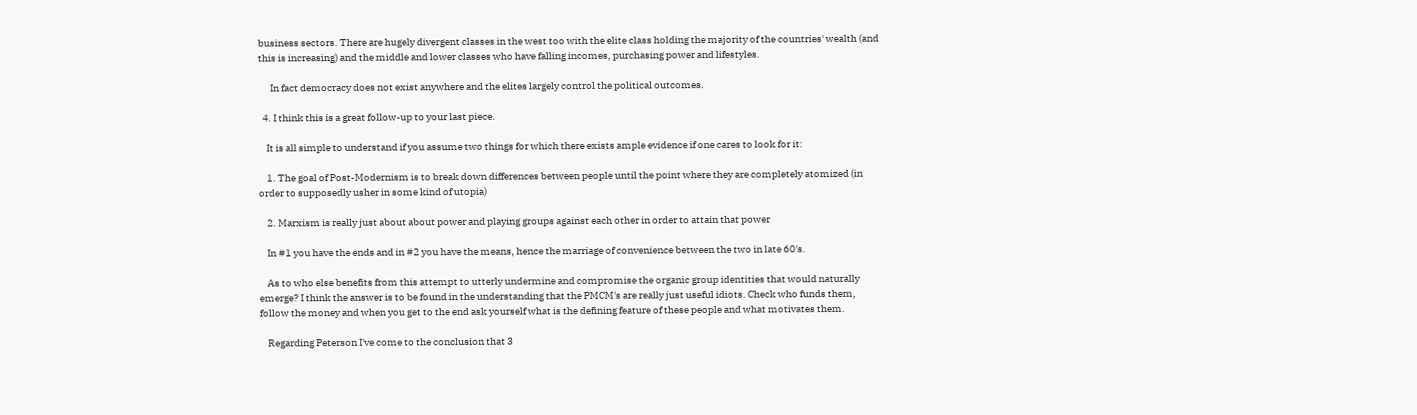business sectors. There are hugely divergent classes in the west too with the elite class holding the majority of the countries' wealth (and this is increasing) and the middle and lower classes who have falling incomes, purchasing power and lifestyles.

      In fact democracy does not exist anywhere and the elites largely control the political outcomes.

  4. I think this is a great follow-up to your last piece.

    It is all simple to understand if you assume two things for which there exists ample evidence if one cares to look for it:

    1. The goal of Post-Modernism is to break down differences between people until the point where they are completely atomized (in order to supposedly usher in some kind of utopia)

    2. Marxism is really just about about power and playing groups against each other in order to attain that power

    In #1 you have the ends and in #2 you have the means, hence the marriage of convenience between the two in late 60's.

    As to who else benefits from this attempt to utterly undermine and compromise the organic group identities that would naturally emerge? I think the answer is to be found in the understanding that the PMCM's are really just useful idiots. Check who funds them, follow the money and when you get to the end ask yourself what is the defining feature of these people and what motivates them.

    Regarding Peterson I've come to the conclusion that 3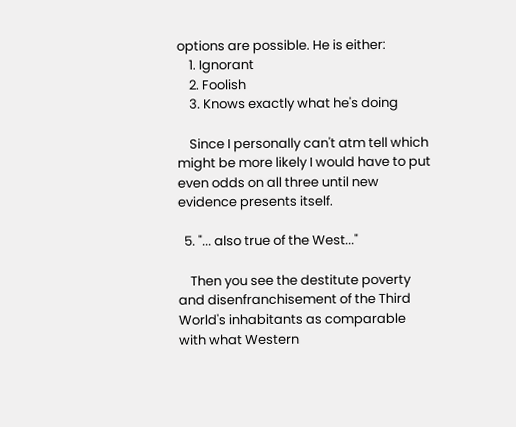options are possible. He is either:
    1. Ignorant
    2. Foolish
    3. Knows exactly what he's doing

    Since I personally can't atm tell which might be more likely I would have to put even odds on all three until new evidence presents itself.

  5. "... also true of the West..."

    Then you see the destitute poverty and disenfranchisement of the Third World's inhabitants as comparable with what Western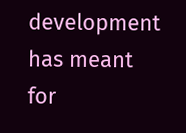development has meant for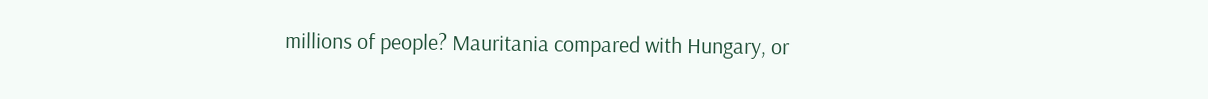millions of people? Mauritania compared with Hungary, or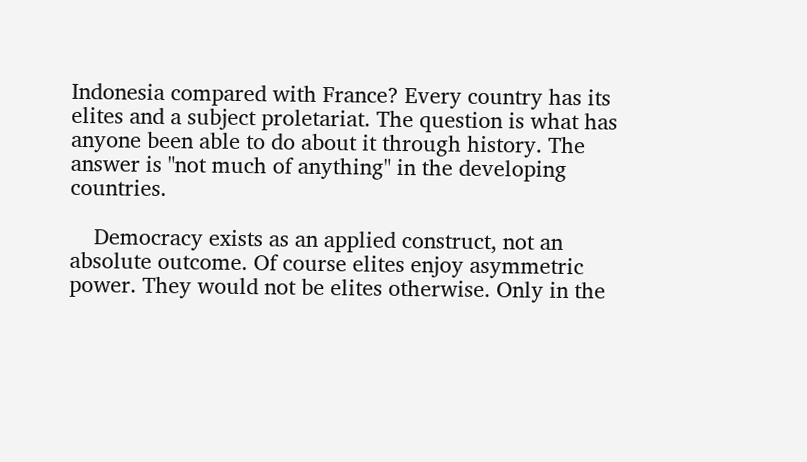Indonesia compared with France? Every country has its elites and a subject proletariat. The question is what has anyone been able to do about it through history. The answer is "not much of anything" in the developing countries.

    Democracy exists as an applied construct, not an absolute outcome. Of course elites enjoy asymmetric power. They would not be elites otherwise. Only in the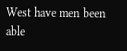West have men been able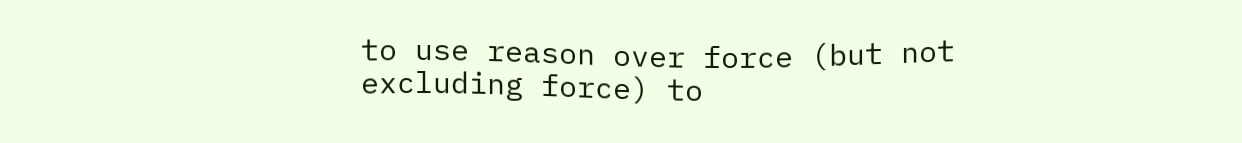to use reason over force (but not excluding force) to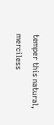temper this natural, merciless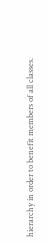hierarchy in order to benefit members of all classes.